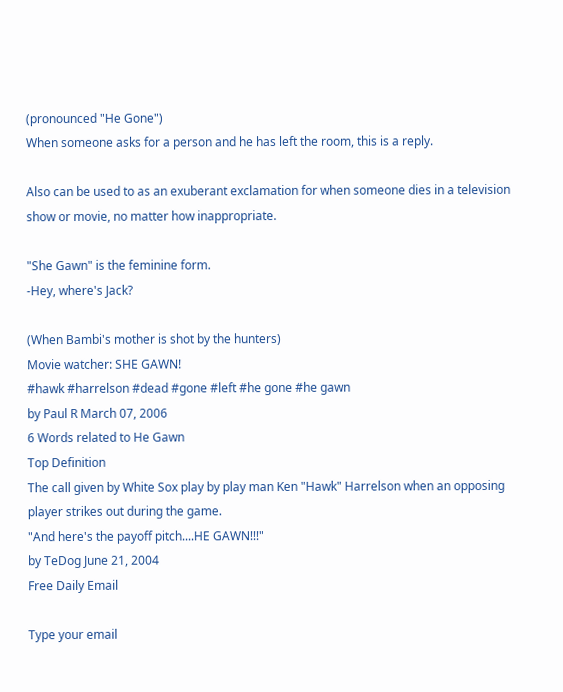(pronounced "He Gone")
When someone asks for a person and he has left the room, this is a reply.

Also can be used to as an exuberant exclamation for when someone dies in a television show or movie, no matter how inappropriate.

"She Gawn" is the feminine form.
-Hey, where's Jack?

(When Bambi's mother is shot by the hunters)
Movie watcher: SHE GAWN!
#hawk #harrelson #dead #gone #left #he gone #he gawn
by Paul R March 07, 2006
6 Words related to He Gawn
Top Definition
The call given by White Sox play by play man Ken "Hawk" Harrelson when an opposing player strikes out during the game.
"And here's the payoff pitch....HE GAWN!!!"
by TeDog June 21, 2004
Free Daily Email

Type your email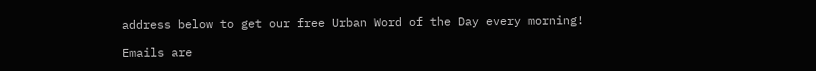address below to get our free Urban Word of the Day every morning!

Emails are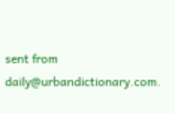sent from daily@urbandictionary.com.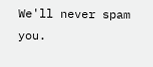We'll never spam you.